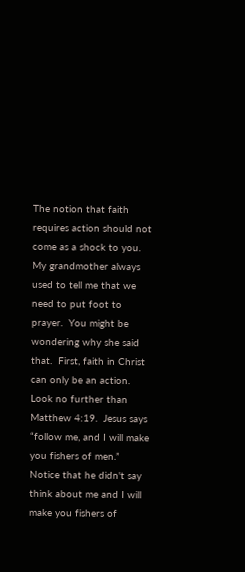The notion that faith requires action should not come as a shock to you.  My grandmother always used to tell me that we need to put foot to prayer.  You might be wondering why she said that.  First, faith in Christ can only be an action.  Look no further than Matthew 4:19.  Jesus says “follow me, and I will make you fishers of men.”  Notice that he didn't say think about me and I will make you fishers of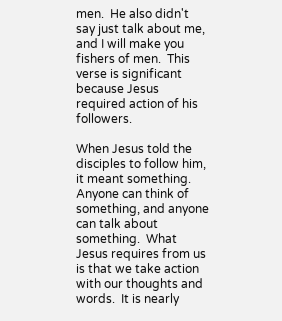men.  He also didn't say just talk about me, and I will make you fishers of men.  This verse is significant because Jesus required action of his followers.

When Jesus told the disciples to follow him, it meant something.  Anyone can think of something, and anyone can talk about something.  What Jesus requires from us is that we take action with our thoughts and words.  It is nearly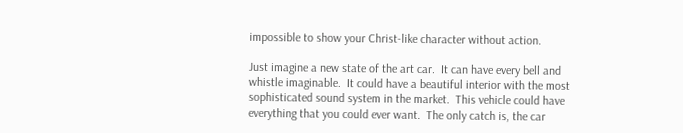impossible to show your Christ-like character without action.

Just imagine a new state of the art car.  It can have every bell and whistle imaginable.  It could have a beautiful interior with the most sophisticated sound system in the market.  This vehicle could have everything that you could ever want.  The only catch is, the car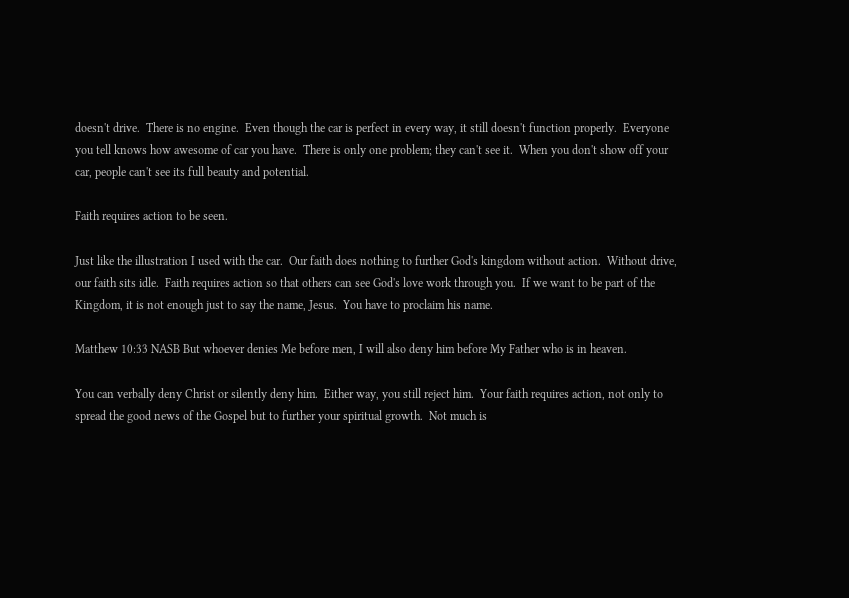doesn't drive.  There is no engine.  Even though the car is perfect in every way, it still doesn't function properly.  Everyone you tell knows how awesome of car you have.  There is only one problem; they can't see it.  When you don't show off your car, people can't see its full beauty and potential.

Faith requires action to be seen.

Just like the illustration I used with the car.  Our faith does nothing to further God's kingdom without action.  Without drive, our faith sits idle.  Faith requires action so that others can see God's love work through you.  If we want to be part of the Kingdom, it is not enough just to say the name, Jesus.  You have to proclaim his name.

Matthew 10:33 NASB But whoever denies Me before men, I will also deny him before My Father who is in heaven.

You can verbally deny Christ or silently deny him.  Either way, you still reject him.  Your faith requires action, not only to spread the good news of the Gospel but to further your spiritual growth.  Not much is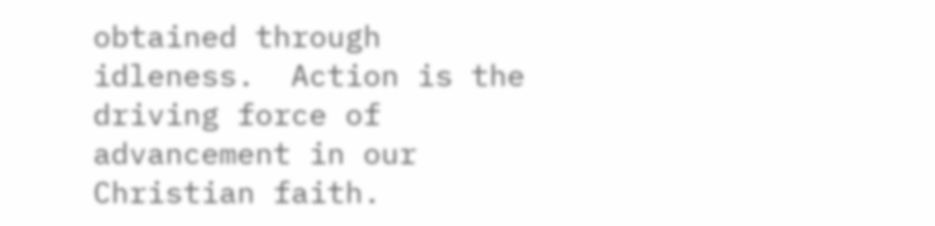obtained through idleness.  Action is the driving force of advancement in our Christian faith.